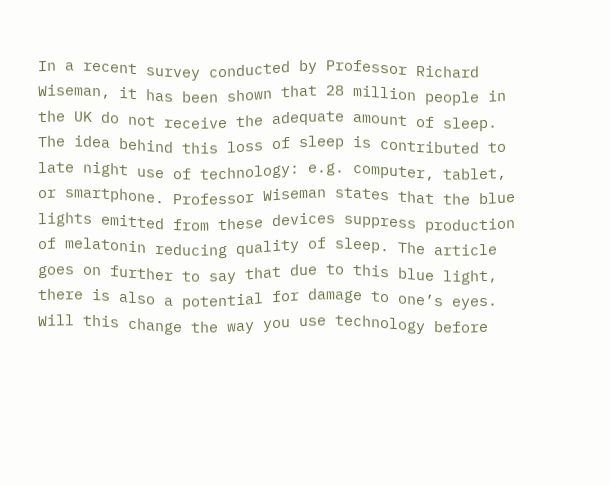In a recent survey conducted by Professor Richard Wiseman, it has been shown that 28 million people in the UK do not receive the adequate amount of sleep. The idea behind this loss of sleep is contributed to late night use of technology: e.g. computer, tablet, or smartphone. Professor Wiseman states that the blue lights emitted from these devices suppress production of melatonin reducing quality of sleep. The article goes on further to say that due to this blue light, there is also a potential for damage to one’s eyes. Will this change the way you use technology before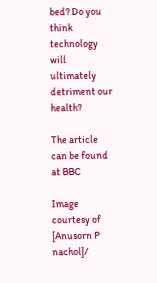bed? Do you think technology will ultimately detriment our health?

The article can be found at BBC

Image courtesy of [Anusorn P nachol]/